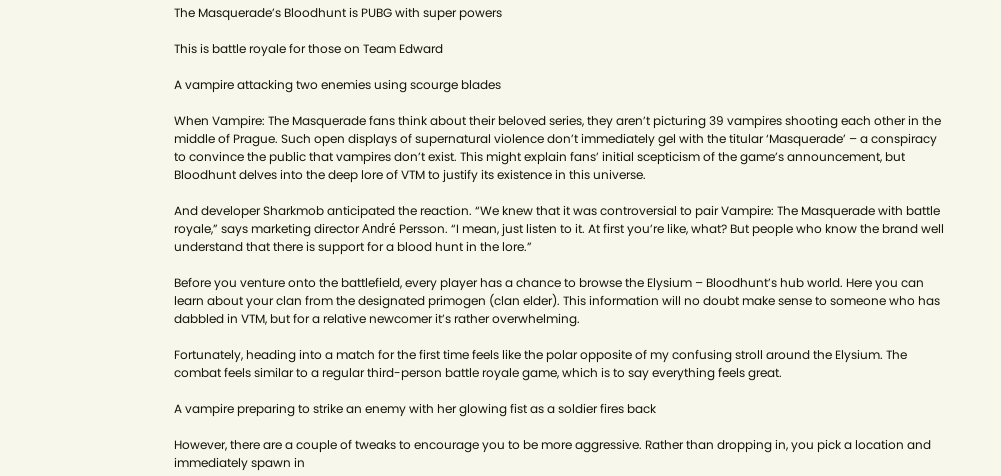The Masquerade’s Bloodhunt is PUBG with super powers

This is battle royale for those on Team Edward

A vampire attacking two enemies using scourge blades

When Vampire: The Masquerade fans think about their beloved series, they aren’t picturing 39 vampires shooting each other in the middle of Prague. Such open displays of supernatural violence don’t immediately gel with the titular ‘Masquerade’ – a conspiracy to convince the public that vampires don’t exist. This might explain fans’ initial scepticism of the game’s announcement, but Bloodhunt delves into the deep lore of VTM to justify its existence in this universe.

And developer Sharkmob anticipated the reaction. “We knew that it was controversial to pair Vampire: The Masquerade with battle royale,” says marketing director André Persson. “I mean, just listen to it. At first you’re like, what? But people who know the brand well understand that there is support for a blood hunt in the lore.”

Before you venture onto the battlefield, every player has a chance to browse the Elysium – Bloodhunt’s hub world. Here you can learn about your clan from the designated primogen (clan elder). This information will no doubt make sense to someone who has dabbled in VTM, but for a relative newcomer it’s rather overwhelming.

Fortunately, heading into a match for the first time feels like the polar opposite of my confusing stroll around the Elysium. The combat feels similar to a regular third-person battle royale game, which is to say everything feels great.

A vampire preparing to strike an enemy with her glowing fist as a soldier fires back

However, there are a couple of tweaks to encourage you to be more aggressive. Rather than dropping in, you pick a location and immediately spawn in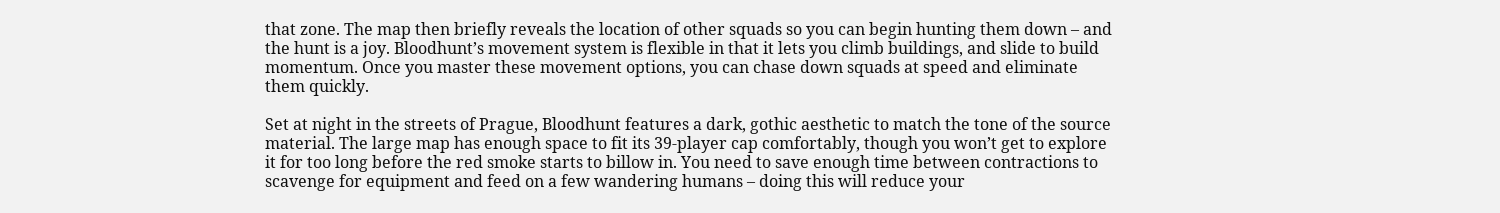that zone. The map then briefly reveals the location of other squads so you can begin hunting them down – and the hunt is a joy. Bloodhunt’s movement system is flexible in that it lets you climb buildings, and slide to build momentum. Once you master these movement options, you can chase down squads at speed and eliminate them quickly.

Set at night in the streets of Prague, Bloodhunt features a dark, gothic aesthetic to match the tone of the source material. The large map has enough space to fit its 39-player cap comfortably, though you won’t get to explore it for too long before the red smoke starts to billow in. You need to save enough time between contractions to scavenge for equipment and feed on a few wandering humans – doing this will reduce your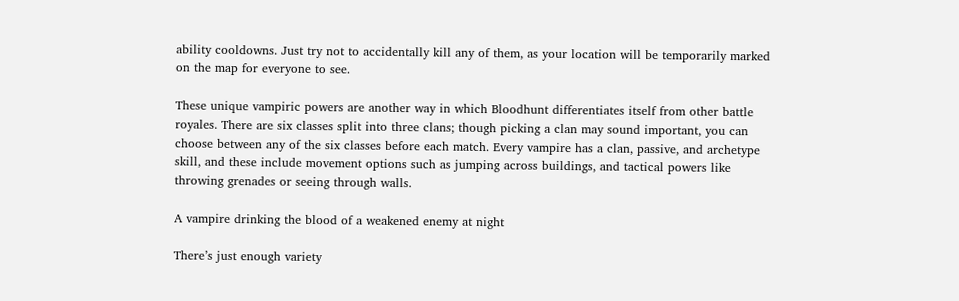ability cooldowns. Just try not to accidentally kill any of them, as your location will be temporarily marked on the map for everyone to see.

These unique vampiric powers are another way in which Bloodhunt differentiates itself from other battle royales. There are six classes split into three clans; though picking a clan may sound important, you can choose between any of the six classes before each match. Every vampire has a clan, passive, and archetype skill, and these include movement options such as jumping across buildings, and tactical powers like throwing grenades or seeing through walls.

A vampire drinking the blood of a weakened enemy at night

There’s just enough variety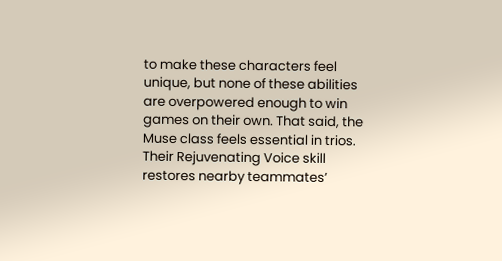to make these characters feel unique, but none of these abilities are overpowered enough to win games on their own. That said, the Muse class feels essential in trios. Their Rejuvenating Voice skill restores nearby teammates’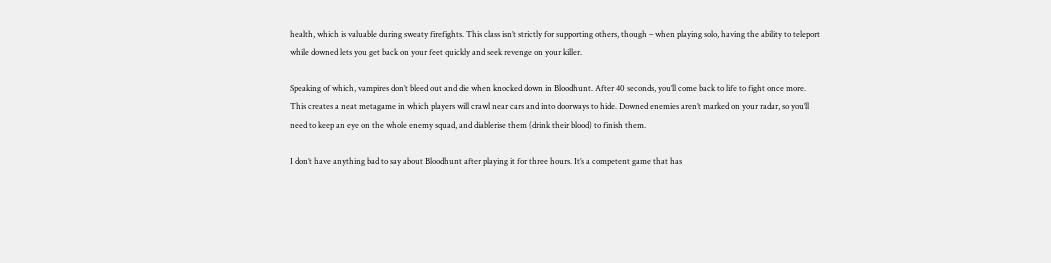health, which is valuable during sweaty firefights. This class isn’t strictly for supporting others, though – when playing solo, having the ability to teleport while downed lets you get back on your feet quickly and seek revenge on your killer.

Speaking of which, vampires don’t bleed out and die when knocked down in Bloodhunt. After 40 seconds, you’ll come back to life to fight once more. This creates a neat metagame in which players will crawl near cars and into doorways to hide. Downed enemies aren’t marked on your radar, so you’ll need to keep an eye on the whole enemy squad, and diablerise them (drink their blood) to finish them.

I don’t have anything bad to say about Bloodhunt after playing it for three hours. It’s a competent game that has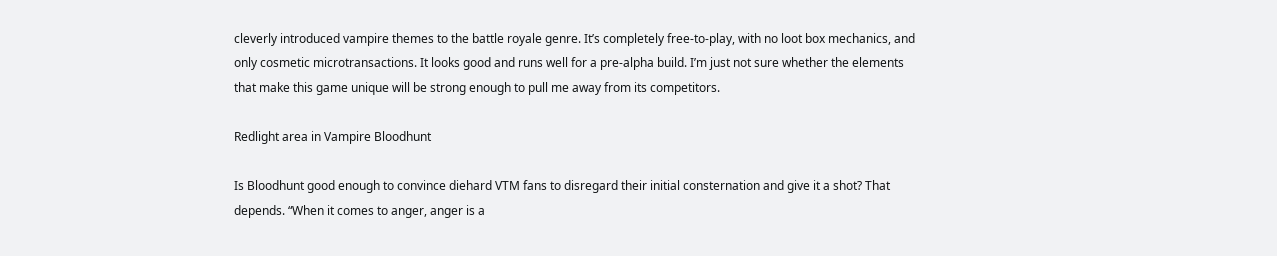cleverly introduced vampire themes to the battle royale genre. It’s completely free-to-play, with no loot box mechanics, and only cosmetic microtransactions. It looks good and runs well for a pre-alpha build. I’m just not sure whether the elements that make this game unique will be strong enough to pull me away from its competitors.

Redlight area in Vampire Bloodhunt

Is Bloodhunt good enough to convince diehard VTM fans to disregard their initial consternation and give it a shot? That depends. “When it comes to anger, anger is a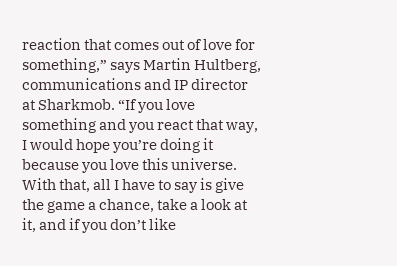reaction that comes out of love for something,” says Martin Hultberg, communications and IP director at Sharkmob. “If you love something and you react that way, I would hope you’re doing it because you love this universe. With that, all I have to say is give the game a chance, take a look at it, and if you don’t like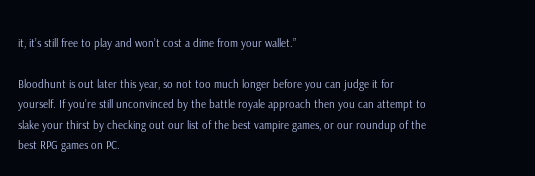it, it’s still free to play and won’t cost a dime from your wallet.”

Bloodhunt is out later this year, so not too much longer before you can judge it for yourself. If you’re still unconvinced by the battle royale approach then you can attempt to slake your thirst by checking out our list of the best vampire games, or our roundup of the best RPG games on PC.